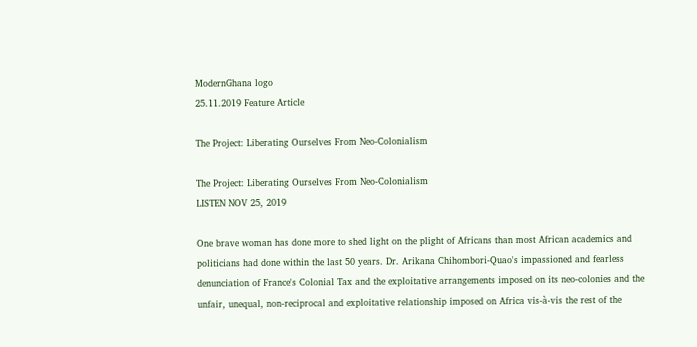ModernGhana logo
25.11.2019 Feature Article

The Project: Liberating Ourselves From Neo-Colonialism

The Project: Liberating Ourselves From Neo-Colonialism
LISTEN NOV 25, 2019

One brave woman has done more to shed light on the plight of Africans than most African academics and politicians had done within the last 50 years. Dr. Arikana Chihombori-Quao's impassioned and fearless denunciation of France's Colonial Tax and the exploitative arrangements imposed on its neo-colonies and the unfair, unequal, non-reciprocal and exploitative relationship imposed on Africa vis-à-vis the rest of the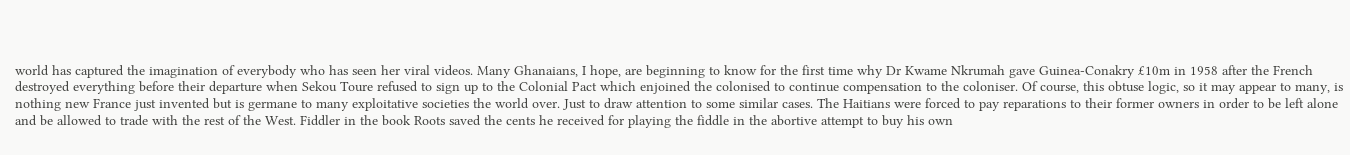world has captured the imagination of everybody who has seen her viral videos. Many Ghanaians, I hope, are beginning to know for the first time why Dr Kwame Nkrumah gave Guinea-Conakry £10m in 1958 after the French destroyed everything before their departure when Sekou Toure refused to sign up to the Colonial Pact which enjoined the colonised to continue compensation to the coloniser. Of course, this obtuse logic, so it may appear to many, is nothing new France just invented but is germane to many exploitative societies the world over. Just to draw attention to some similar cases. The Haitians were forced to pay reparations to their former owners in order to be left alone and be allowed to trade with the rest of the West. Fiddler in the book Roots saved the cents he received for playing the fiddle in the abortive attempt to buy his own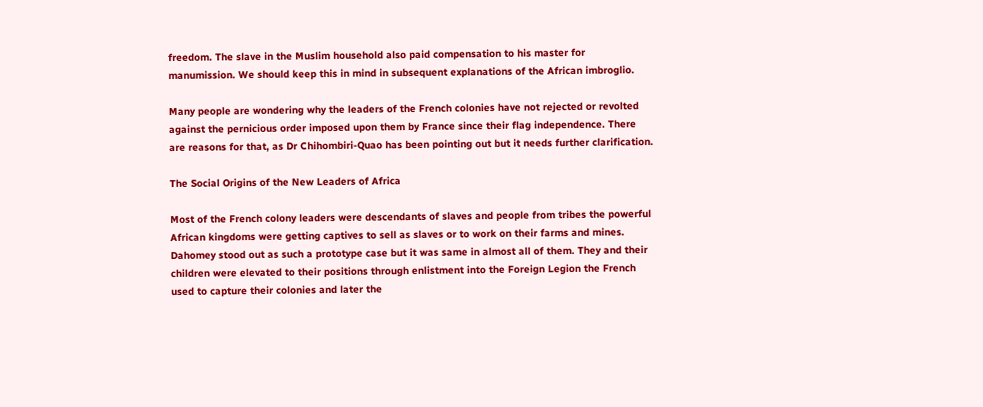freedom. The slave in the Muslim household also paid compensation to his master for manumission. We should keep this in mind in subsequent explanations of the African imbroglio.

Many people are wondering why the leaders of the French colonies have not rejected or revolted against the pernicious order imposed upon them by France since their flag independence. There are reasons for that, as Dr Chihombiri-Quao has been pointing out but it needs further clarification.

The Social Origins of the New Leaders of Africa

Most of the French colony leaders were descendants of slaves and people from tribes the powerful African kingdoms were getting captives to sell as slaves or to work on their farms and mines. Dahomey stood out as such a prototype case but it was same in almost all of them. They and their children were elevated to their positions through enlistment into the Foreign Legion the French used to capture their colonies and later the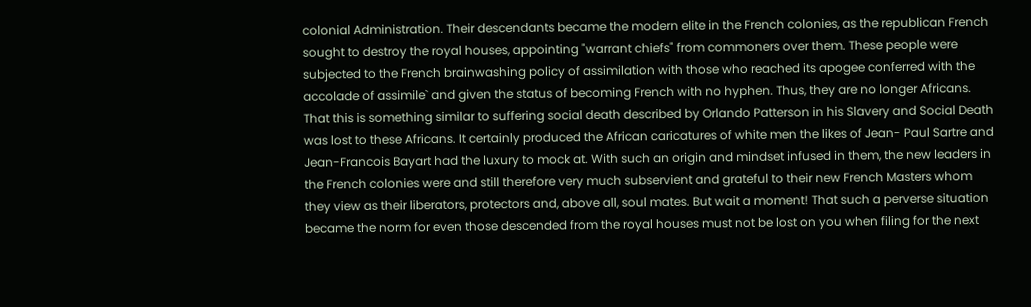colonial Administration. Their descendants became the modern elite in the French colonies, as the republican French sought to destroy the royal houses, appointing "warrant chiefs" from commoners over them. These people were subjected to the French brainwashing policy of assimilation with those who reached its apogee conferred with the accolade of assimile` and given the status of becoming French with no hyphen. Thus, they are no longer Africans. That this is something similar to suffering social death described by Orlando Patterson in his Slavery and Social Death was lost to these Africans. It certainly produced the African caricatures of white men the likes of Jean- Paul Sartre and Jean-Francois Bayart had the luxury to mock at. With such an origin and mindset infused in them, the new leaders in the French colonies were and still therefore very much subservient and grateful to their new French Masters whom they view as their liberators, protectors and, above all, soul mates. But wait a moment! That such a perverse situation became the norm for even those descended from the royal houses must not be lost on you when filing for the next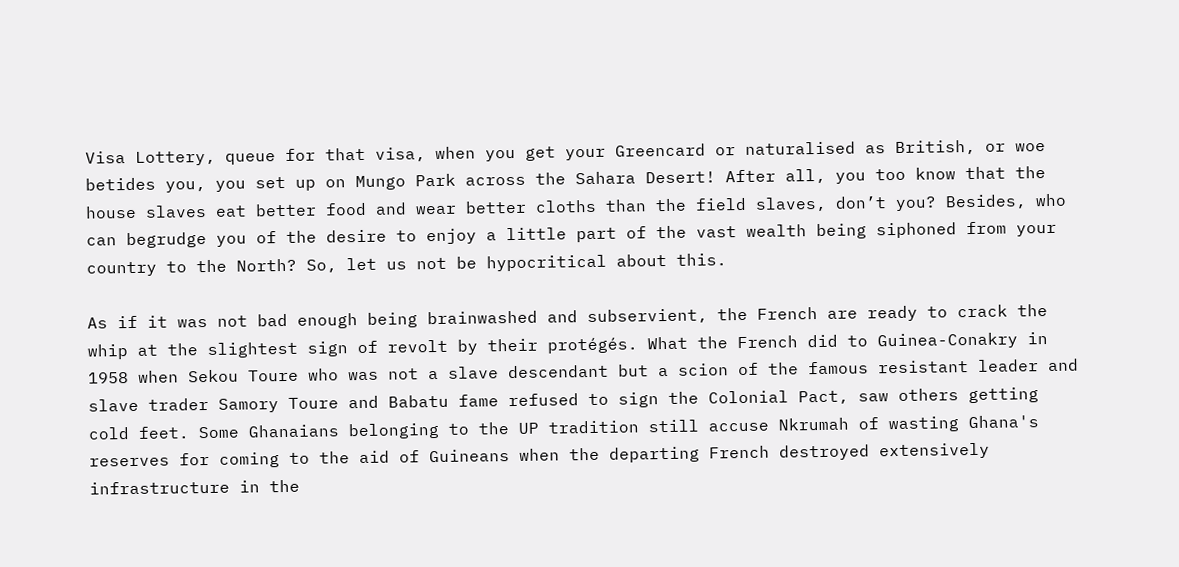Visa Lottery, queue for that visa, when you get your Greencard or naturalised as British, or woe betides you, you set up on Mungo Park across the Sahara Desert! After all, you too know that the house slaves eat better food and wear better cloths than the field slaves, don’t you? Besides, who can begrudge you of the desire to enjoy a little part of the vast wealth being siphoned from your country to the North? So, let us not be hypocritical about this.

As if it was not bad enough being brainwashed and subservient, the French are ready to crack the whip at the slightest sign of revolt by their protégés. What the French did to Guinea-Conakry in 1958 when Sekou Toure who was not a slave descendant but a scion of the famous resistant leader and slave trader Samory Toure and Babatu fame refused to sign the Colonial Pact, saw others getting cold feet. Some Ghanaians belonging to the UP tradition still accuse Nkrumah of wasting Ghana's reserves for coming to the aid of Guineans when the departing French destroyed extensively infrastructure in the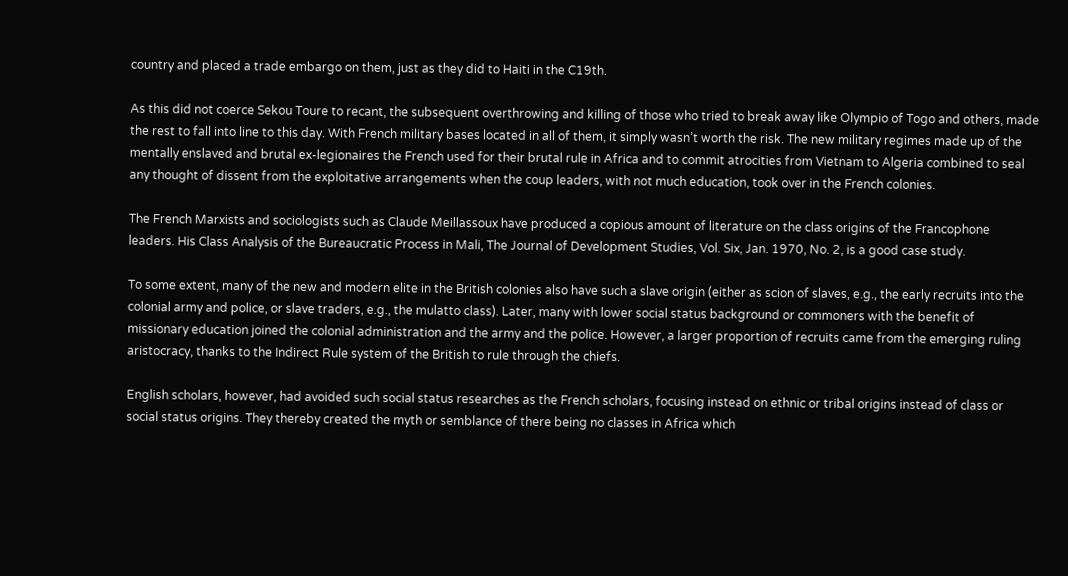country and placed a trade embargo on them, just as they did to Haiti in the C19th.

As this did not coerce Sekou Toure to recant, the subsequent overthrowing and killing of those who tried to break away like Olympio of Togo and others, made the rest to fall into line to this day. With French military bases located in all of them, it simply wasn’t worth the risk. The new military regimes made up of the mentally enslaved and brutal ex-legionaires the French used for their brutal rule in Africa and to commit atrocities from Vietnam to Algeria combined to seal any thought of dissent from the exploitative arrangements when the coup leaders, with not much education, took over in the French colonies.

The French Marxists and sociologists such as Claude Meillassoux have produced a copious amount of literature on the class origins of the Francophone leaders. His Class Analysis of the Bureaucratic Process in Mali, The Journal of Development Studies, Vol. Six, Jan. 1970, No. 2, is a good case study.

To some extent, many of the new and modern elite in the British colonies also have such a slave origin (either as scion of slaves, e.g., the early recruits into the colonial army and police, or slave traders, e.g., the mulatto class). Later, many with lower social status background or commoners with the benefit of missionary education joined the colonial administration and the army and the police. However, a larger proportion of recruits came from the emerging ruling aristocracy, thanks to the Indirect Rule system of the British to rule through the chiefs.

English scholars, however, had avoided such social status researches as the French scholars, focusing instead on ethnic or tribal origins instead of class or social status origins. They thereby created the myth or semblance of there being no classes in Africa which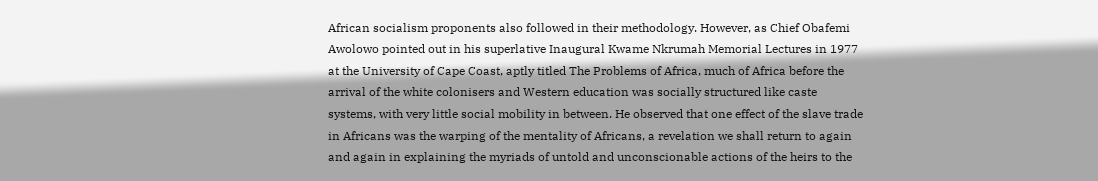African socialism proponents also followed in their methodology. However, as Chief Obafemi Awolowo pointed out in his superlative Inaugural Kwame Nkrumah Memorial Lectures in 1977 at the University of Cape Coast, aptly titled The Problems of Africa, much of Africa before the arrival of the white colonisers and Western education was socially structured like caste systems, with very little social mobility in between. He observed that one effect of the slave trade in Africans was the warping of the mentality of Africans, a revelation we shall return to again and again in explaining the myriads of untold and unconscionable actions of the heirs to the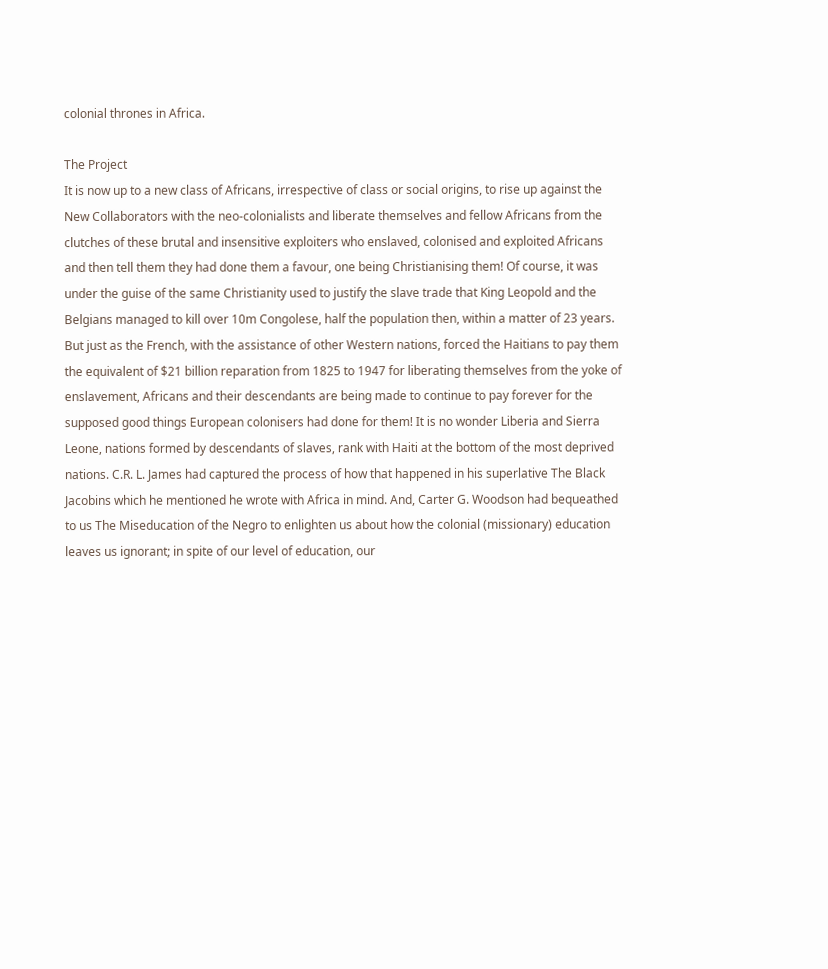colonial thrones in Africa.

The Project
It is now up to a new class of Africans, irrespective of class or social origins, to rise up against the New Collaborators with the neo-colonialists and liberate themselves and fellow Africans from the clutches of these brutal and insensitive exploiters who enslaved, colonised and exploited Africans and then tell them they had done them a favour, one being Christianising them! Of course, it was under the guise of the same Christianity used to justify the slave trade that King Leopold and the Belgians managed to kill over 10m Congolese, half the population then, within a matter of 23 years. But just as the French, with the assistance of other Western nations, forced the Haitians to pay them the equivalent of $21 billion reparation from 1825 to 1947 for liberating themselves from the yoke of enslavement, Africans and their descendants are being made to continue to pay forever for the supposed good things European colonisers had done for them! It is no wonder Liberia and Sierra Leone, nations formed by descendants of slaves, rank with Haiti at the bottom of the most deprived nations. C.R. L. James had captured the process of how that happened in his superlative The Black Jacobins which he mentioned he wrote with Africa in mind. And, Carter G. Woodson had bequeathed to us The Miseducation of the Negro to enlighten us about how the colonial (missionary) education leaves us ignorant; in spite of our level of education, our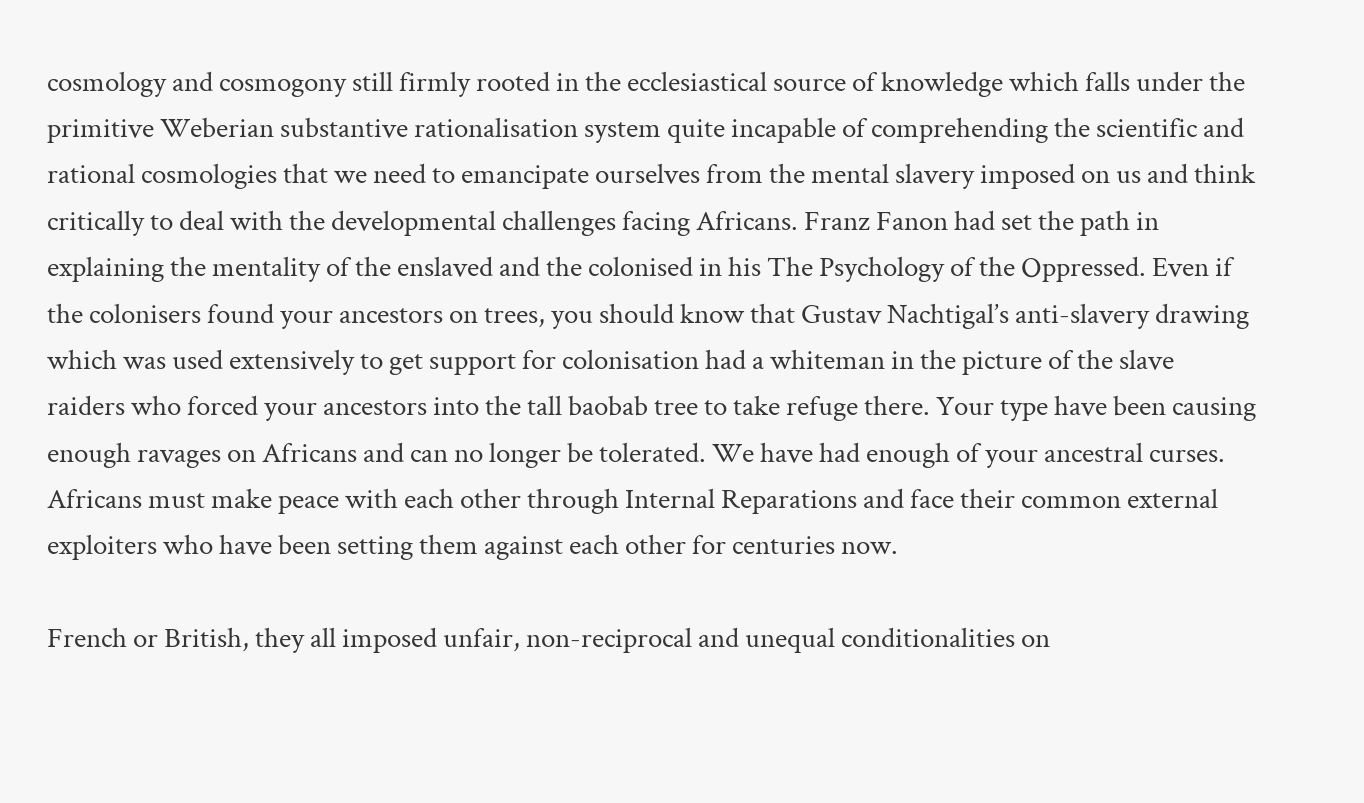cosmology and cosmogony still firmly rooted in the ecclesiastical source of knowledge which falls under the primitive Weberian substantive rationalisation system quite incapable of comprehending the scientific and rational cosmologies that we need to emancipate ourselves from the mental slavery imposed on us and think critically to deal with the developmental challenges facing Africans. Franz Fanon had set the path in explaining the mentality of the enslaved and the colonised in his The Psychology of the Oppressed. Even if the colonisers found your ancestors on trees, you should know that Gustav Nachtigal’s anti-slavery drawing which was used extensively to get support for colonisation had a whiteman in the picture of the slave raiders who forced your ancestors into the tall baobab tree to take refuge there. Your type have been causing enough ravages on Africans and can no longer be tolerated. We have had enough of your ancestral curses. Africans must make peace with each other through Internal Reparations and face their common external exploiters who have been setting them against each other for centuries now.

French or British, they all imposed unfair, non-reciprocal and unequal conditionalities on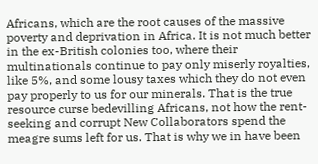Africans, which are the root causes of the massive poverty and deprivation in Africa. It is not much better in the ex-British colonies too, where their multinationals continue to pay only miserly royalties, like 5%, and some lousy taxes which they do not even pay properly to us for our minerals. That is the true resource curse bedevilling Africans, not how the rent-seeking and corrupt New Collaborators spend the meagre sums left for us. That is why we in have been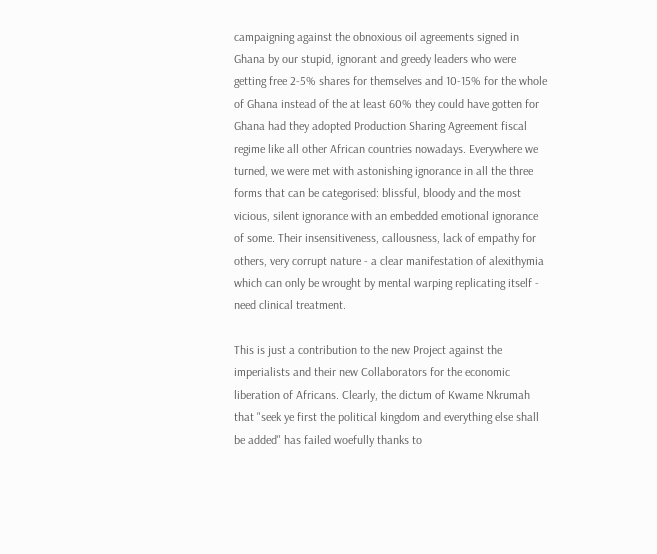campaigning against the obnoxious oil agreements signed in Ghana by our stupid, ignorant and greedy leaders who were getting free 2-5% shares for themselves and 10-15% for the whole of Ghana instead of the at least 60% they could have gotten for Ghana had they adopted Production Sharing Agreement fiscal regime like all other African countries nowadays. Everywhere we turned, we were met with astonishing ignorance in all the three forms that can be categorised: blissful, bloody and the most vicious, silent ignorance with an embedded emotional ignorance of some. Their insensitiveness, callousness, lack of empathy for others, very corrupt nature - a clear manifestation of alexithymia which can only be wrought by mental warping replicating itself - need clinical treatment.

This is just a contribution to the new Project against the imperialists and their new Collaborators for the economic liberation of Africans. Clearly, the dictum of Kwame Nkrumah that "seek ye first the political kingdom and everything else shall be added" has failed woefully thanks to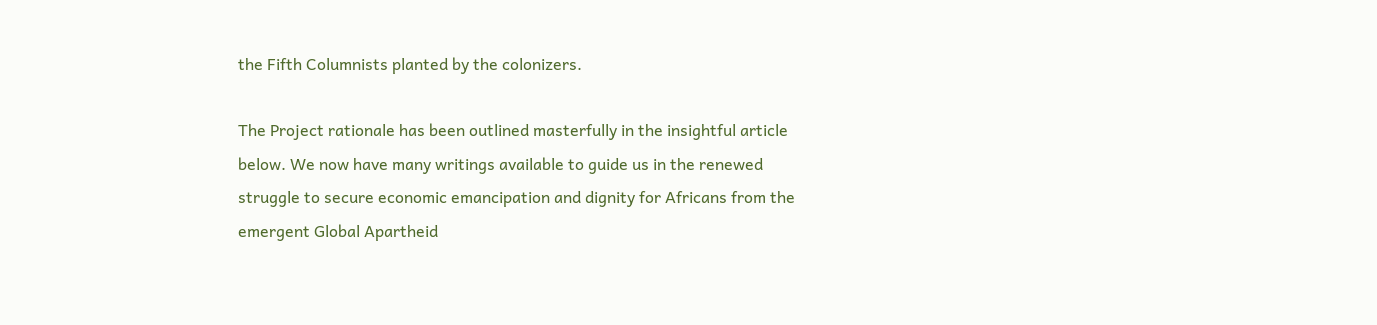the Fifth Columnists planted by the colonizers.

The Project rationale has been outlined masterfully in the insightful article below. We now have many writings available to guide us in the renewed struggle to secure economic emancipation and dignity for Africans from the emergent Global Apartheid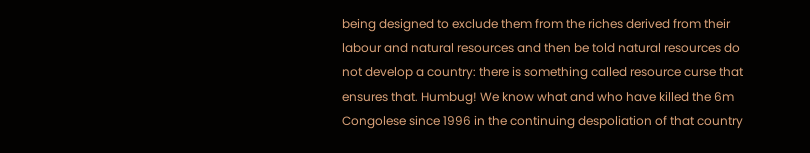being designed to exclude them from the riches derived from their labour and natural resources and then be told natural resources do not develop a country: there is something called resource curse that ensures that. Humbug! We know what and who have killed the 6m Congolese since 1996 in the continuing despoliation of that country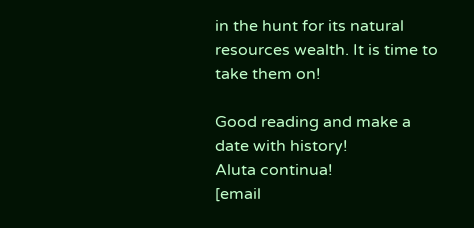in the hunt for its natural resources wealth. It is time to take them on!

Good reading and make a date with history!
Aluta continua!
[email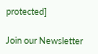protected]

Join our Newsletter